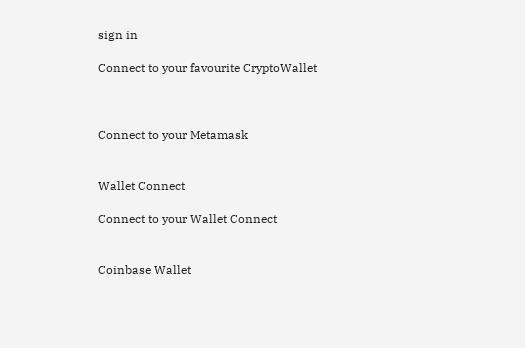sign in

Connect to your favourite CryptoWallet



Connect to your Metamask


Wallet Connect

Connect to your Wallet Connect


Coinbase Wallet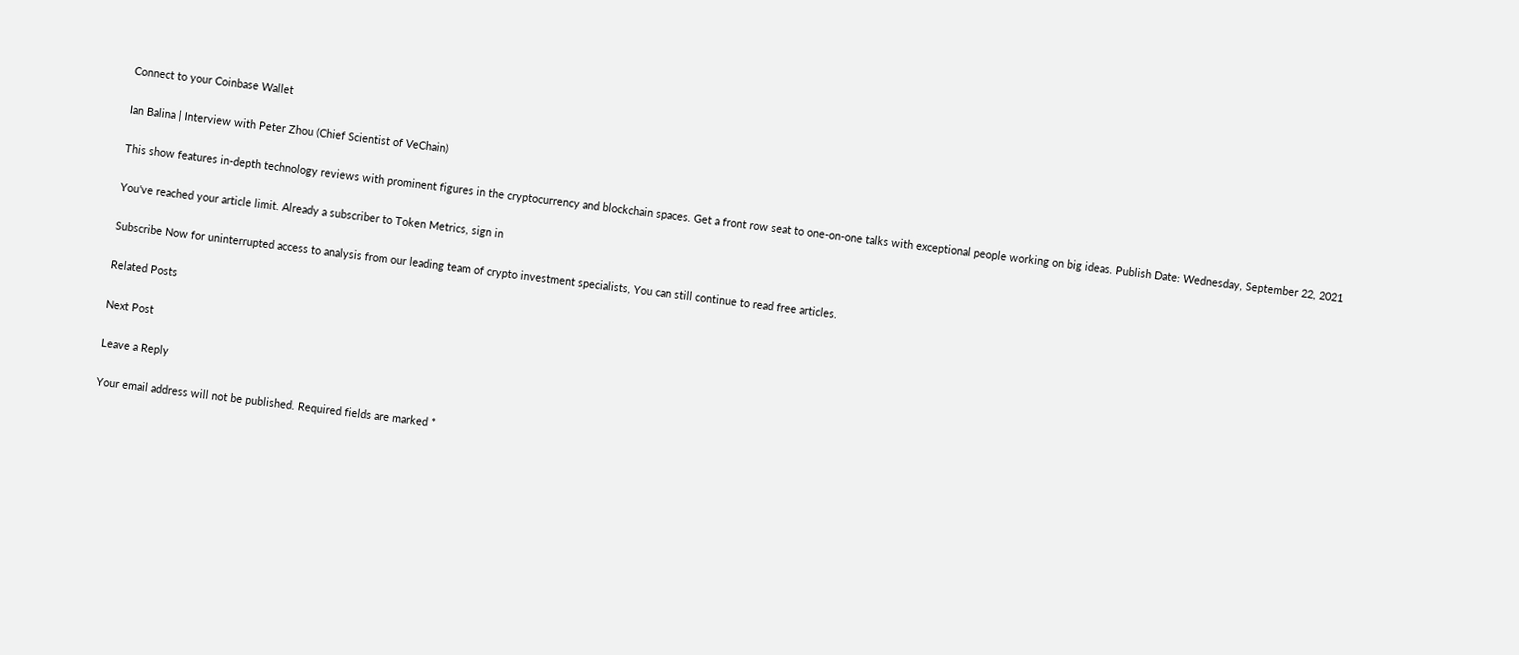Connect to your Coinbase Wallet

Ian Balina | Interview with Peter Zhou (Chief Scientist of VeChain)

This show features in-depth technology reviews with prominent figures in the cryptocurrency and blockchain spaces. Get a front row seat to one-on-one talks with exceptional people working on big ideas. Publish Date: Wednesday, September 22, 2021

You've reached your article limit. Already a subscriber to Token Metrics, sign in

Subscribe Now for uninterrupted access to analysis from our leading team of crypto investment specialists, You can still continue to read free articles.

Related Posts

Next Post

Leave a Reply

Your email address will not be published. Required fields are marked *